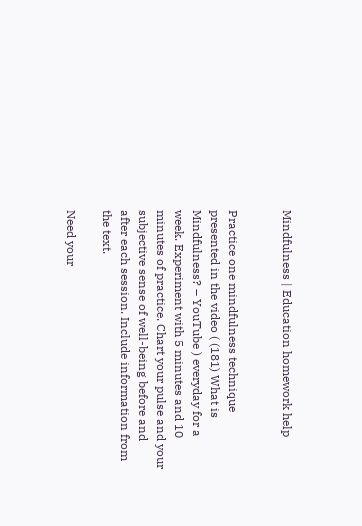Mindfulness | Education homework help


Practice one mindfulness technique presented in the video ( (181) What is Mindfulness? – YouTube ) everyday for a week. Experiment with 5 minutes and 10 minutes of practice. Chart your pulse and your subjective sense of well-being before and after each session. Include information from the text.

Need your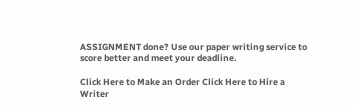ASSIGNMENT done? Use our paper writing service to score better and meet your deadline.

Click Here to Make an Order Click Here to Hire a Writer